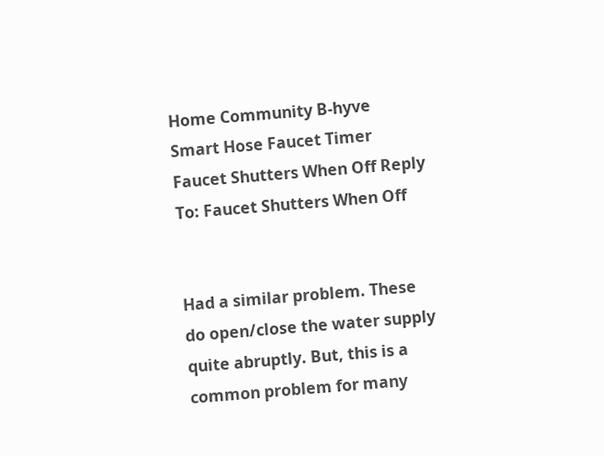Home Community B-hyve Smart Hose Faucet Timer Faucet Shutters When Off Reply To: Faucet Shutters When Off


Had a similar problem. These do open/close the water supply quite abruptly. But, this is a common problem for many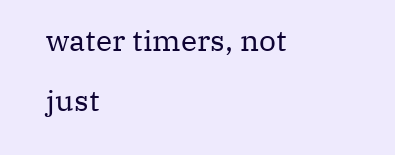water timers, not just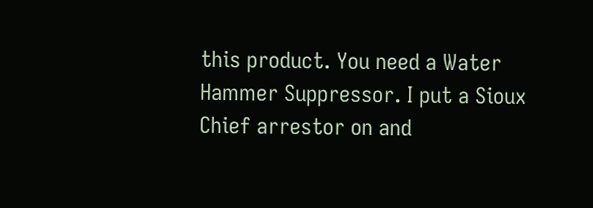this product. You need a Water Hammer Suppressor. I put a Sioux Chief arrestor on and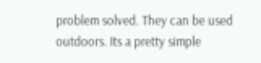problem solved. They can be used outdoors. Its a pretty simple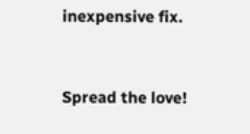inexpensive fix.


Spread the love!